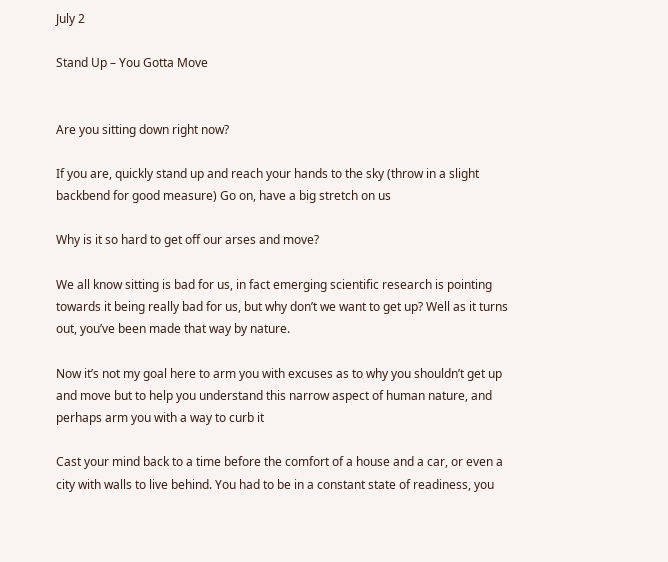July 2

Stand Up – You Gotta Move


Are you sitting down right now?

If you are, quickly stand up and reach your hands to the sky (throw in a slight backbend for good measure) Go on, have a big stretch on us

Why is it so hard to get off our arses and move?

We all know sitting is bad for us, in fact emerging scientific research is pointing towards it being really bad for us, but why don’t we want to get up? Well as it turns out, you’ve been made that way by nature.

Now it’s not my goal here to arm you with excuses as to why you shouldn’t get up and move but to help you understand this narrow aspect of human nature, and perhaps arm you with a way to curb it

Cast your mind back to a time before the comfort of a house and a car, or even a city with walls to live behind. You had to be in a constant state of readiness, you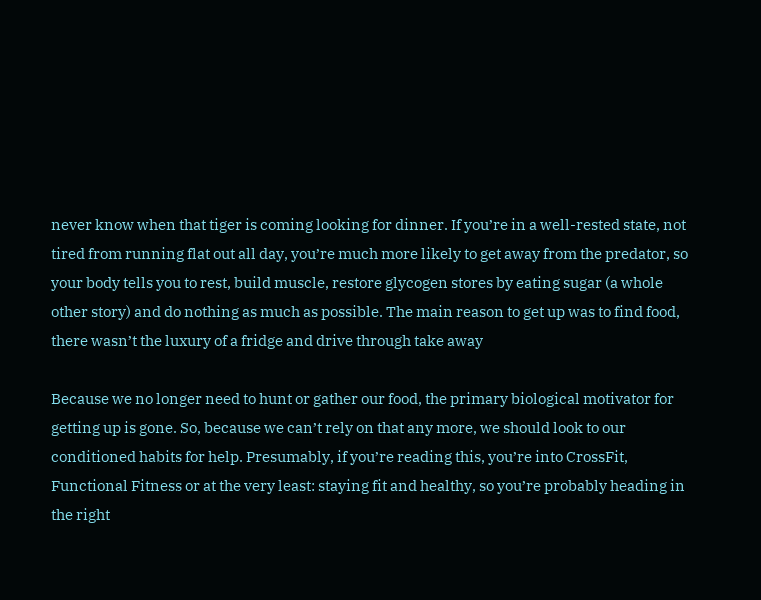never know when that tiger is coming looking for dinner. If you’re in a well-rested state, not tired from running flat out all day, you’re much more likely to get away from the predator, so your body tells you to rest, build muscle, restore glycogen stores by eating sugar (a whole other story) and do nothing as much as possible. The main reason to get up was to find food, there wasn’t the luxury of a fridge and drive through take away

Because we no longer need to hunt or gather our food, the primary biological motivator for getting up is gone. So, because we can’t rely on that any more, we should look to our conditioned habits for help. Presumably, if you’re reading this, you’re into CrossFit, Functional Fitness or at the very least: staying fit and healthy, so you’re probably heading in the right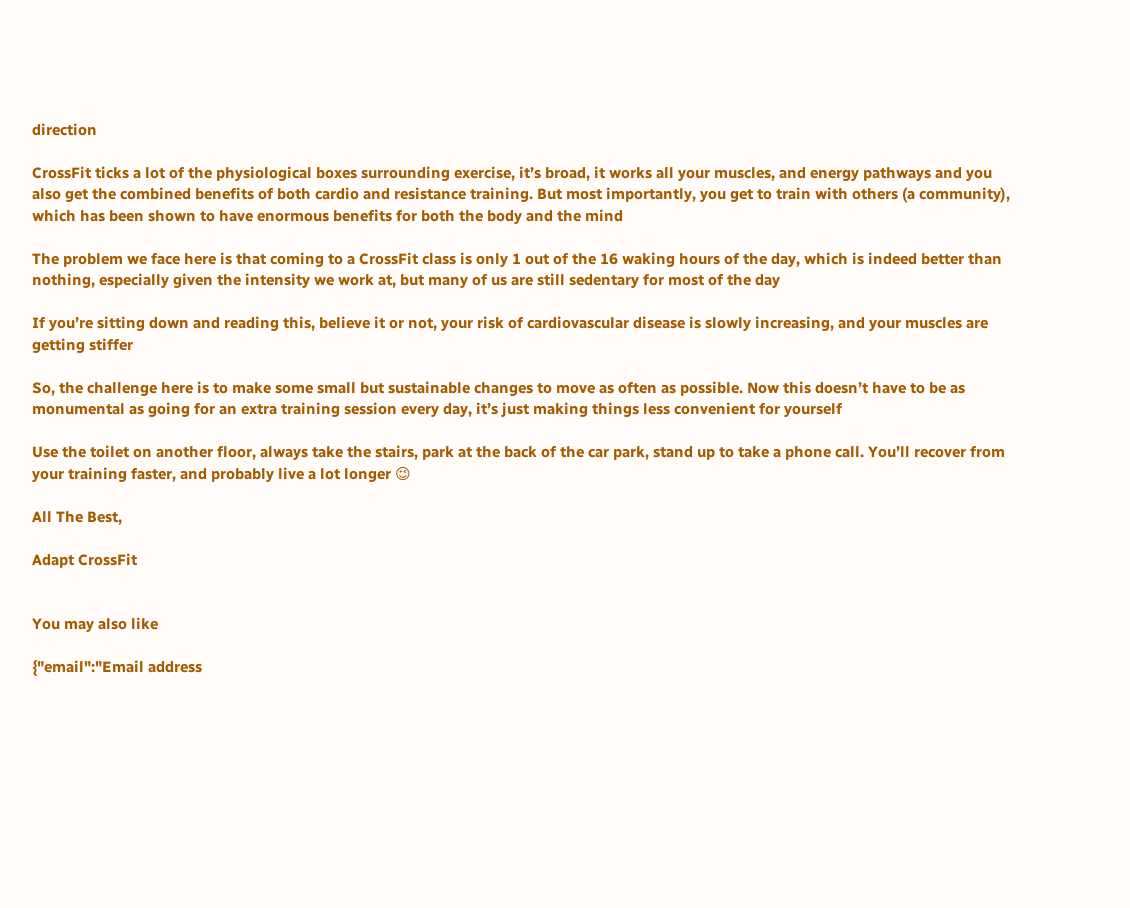direction

CrossFit ticks a lot of the physiological boxes surrounding exercise, it’s broad, it works all your muscles, and energy pathways and you also get the combined benefits of both cardio and resistance training. But most importantly, you get to train with others (a community), which has been shown to have enormous benefits for both the body and the mind

The problem we face here is that coming to a CrossFit class is only 1 out of the 16 waking hours of the day, which is indeed better than nothing, especially given the intensity we work at, but many of us are still sedentary for most of the day

If you’re sitting down and reading this, believe it or not, your risk of cardiovascular disease is slowly increasing, and your muscles are getting stiffer

So, the challenge here is to make some small but sustainable changes to move as often as possible. Now this doesn’t have to be as monumental as going for an extra training session every day, it’s just making things less convenient for yourself

Use the toilet on another floor, always take the stairs, park at the back of the car park, stand up to take a phone call. You’ll recover from your training faster, and probably live a lot longer 😉

All The Best,

Adapt CrossFit


You may also like

{"email":"Email address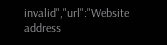invalid","url":"Website address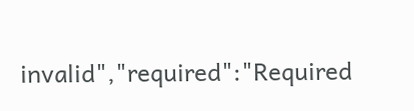invalid","required":"Required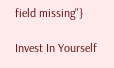field missing"}

Invest In Yourself